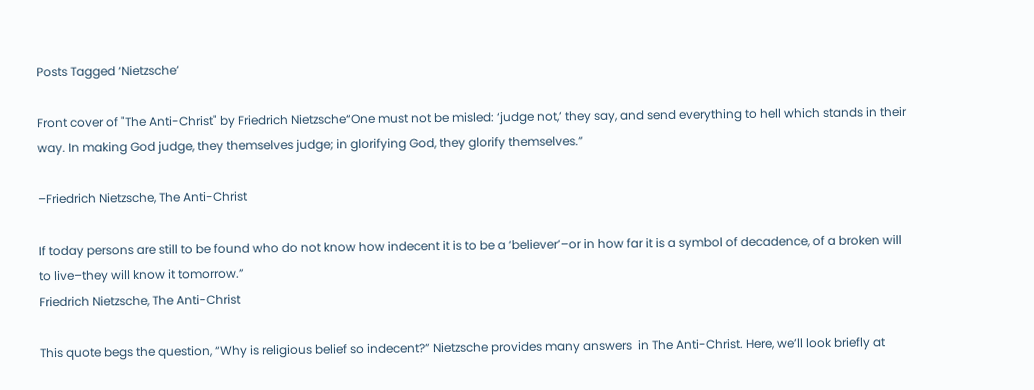Posts Tagged ‘Nietzsche’

Front cover of "The Anti-Christ" by Friedrich Nietzsche“One must not be misled: ‘judge not,’ they say, and send everything to hell which stands in their way. In making God judge, they themselves judge; in glorifying God, they glorify themselves.”

–Friedrich Nietzsche, The Anti-Christ

If today persons are still to be found who do not know how indecent it is to be a ‘believer’–or in how far it is a symbol of decadence, of a broken will to live–they will know it tomorrow.”
Friedrich Nietzsche, The Anti-Christ

This quote begs the question, “Why is religious belief so indecent?” Nietzsche provides many answers  in The Anti-Christ. Here, we’ll look briefly at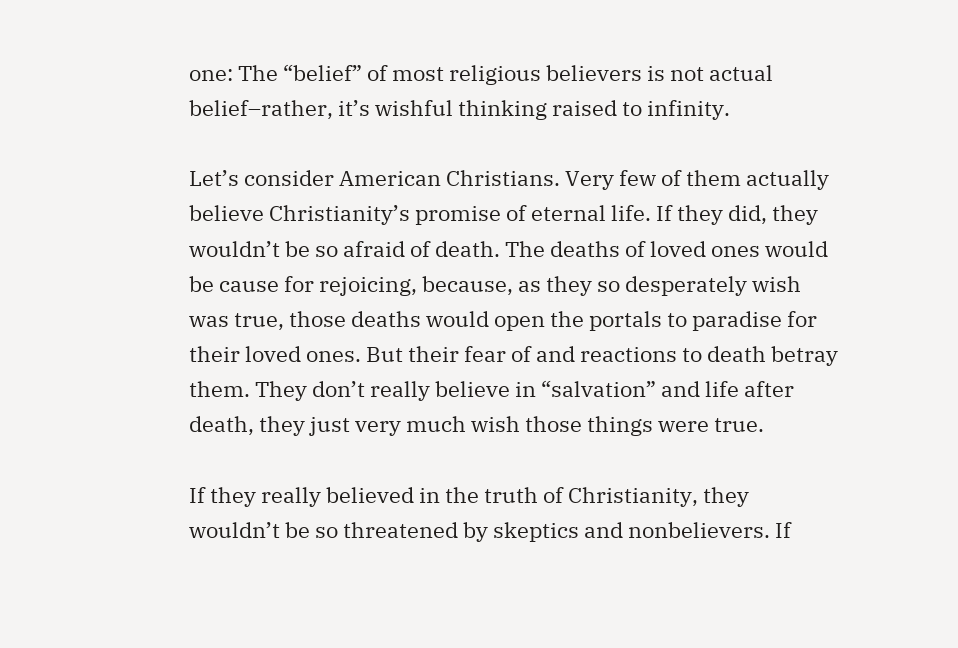one: The “belief” of most religious believers is not actual belief–rather, it’s wishful thinking raised to infinity.

Let’s consider American Christians. Very few of them actually believe Christianity’s promise of eternal life. If they did, they wouldn’t be so afraid of death. The deaths of loved ones would be cause for rejoicing, because, as they so desperately wish was true, those deaths would open the portals to paradise for their loved ones. But their fear of and reactions to death betray them. They don’t really believe in “salvation” and life after death, they just very much wish those things were true.

If they really believed in the truth of Christianity, they wouldn’t be so threatened by skeptics and nonbelievers. If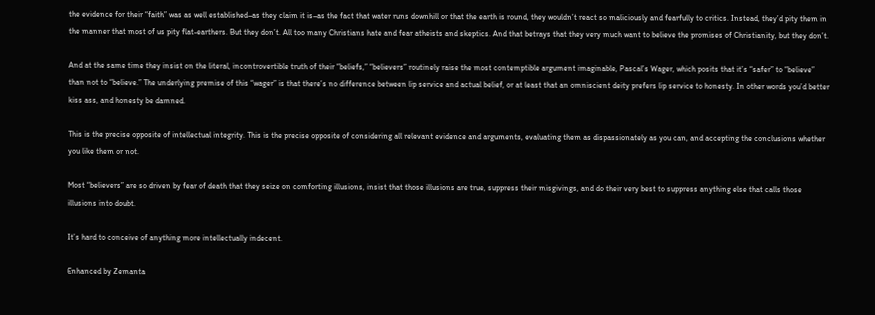the evidence for their “faith” was as well established–as they claim it is–as the fact that water runs downhill or that the earth is round, they wouldn’t react so maliciously and fearfully to critics. Instead, they’d pity them in the manner that most of us pity flat-earthers. But they don’t. All too many Christians hate and fear atheists and skeptics. And that betrays that they very much want to believe the promises of Christianity, but they don’t.

And at the same time they insist on the literal, incontrovertible truth of their “beliefs,” “believers” routinely raise the most contemptible argument imaginable, Pascal’s Wager, which posits that it’s “safer” to “believe” than not to “believe.” The underlying premise of this “wager” is that there’s no difference between lip service and actual belief, or at least that an omniscient deity prefers lip service to honesty. In other words you’d better kiss ass, and honesty be damned.

This is the precise opposite of intellectual integrity. This is the precise opposite of considering all relevant evidence and arguments, evaluating them as dispassionately as you can, and accepting the conclusions whether you like them or not.

Most “believers” are so driven by fear of death that they seize on comforting illusions, insist that those illusions are true, suppress their misgivings, and do their very best to suppress anything else that calls those illusions into doubt.

It’s hard to conceive of anything more intellectually indecent.

Enhanced by Zemanta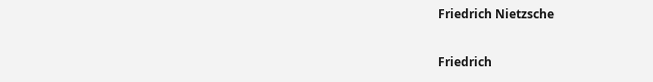Friedrich Nietzsche

Friedrich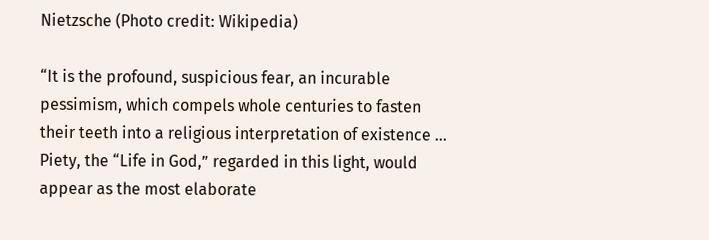Nietzsche (Photo credit: Wikipedia)

“It is the profound, suspicious fear, an incurable pessimism, which compels whole centuries to fasten their teeth into a religious interpretation of existence … Piety, the “Life in God,” regarded in this light, would appear as the most elaborate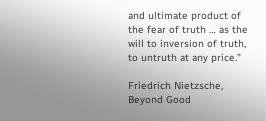and ultimate product of the fear of truth … as the will to inversion of truth, to untruth at any price.”

Friedrich Nietzsche, Beyond Good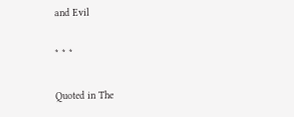and Evil

* * *

Quoted in The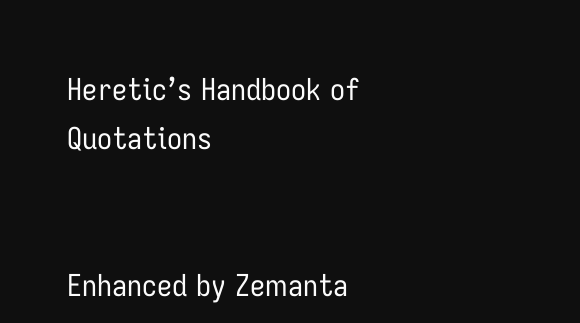Heretic’s Handbook of Quotations


Enhanced by Zemanta